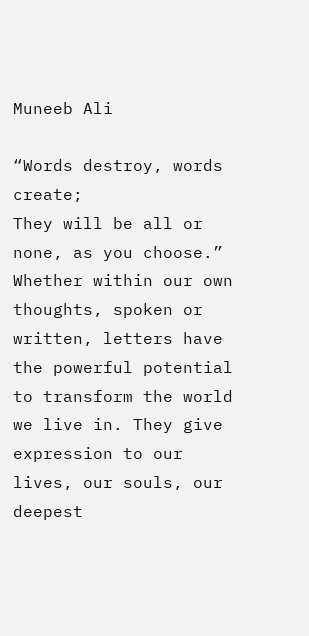Muneeb Ali

“Words destroy, words create;
They will be all or none, as you choose.”
Whether within our own thoughts, spoken or written, letters have the powerful potential to transform the world we live in. They give expression to our lives, our souls, our deepest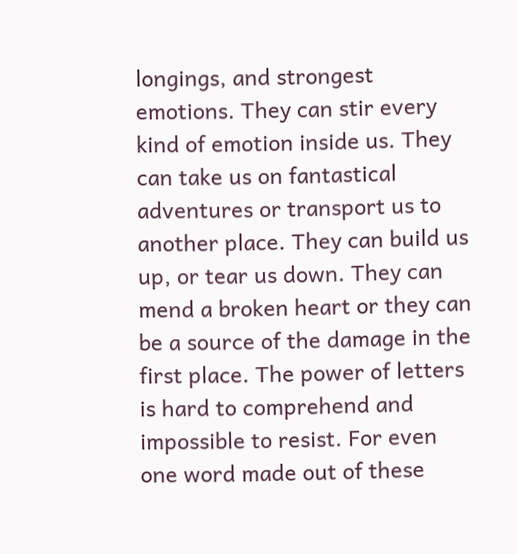longings, and strongest emotions. They can stir every kind of emotion inside us. They can take us on fantastical adventures or transport us to another place. They can build us up, or tear us down. They can mend a broken heart or they can be a source of the damage in the first place. The power of letters is hard to comprehend and impossible to resist. For even one word made out of these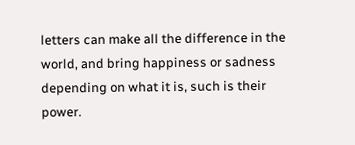letters can make all the difference in the world, and bring happiness or sadness depending on what it is, such is their power.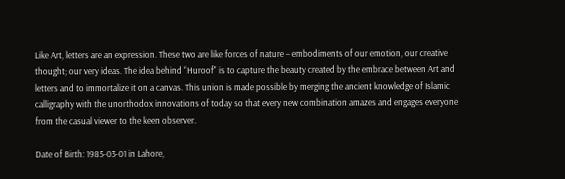Like Art, letters are an expression. These two are like forces of nature – embodiments of our emotion, our creative thought; our very ideas. The idea behind “Huroof" is to capture the beauty created by the embrace between Art and letters and to immortalize it on a canvas. This union is made possible by merging the ancient knowledge of Islamic calligraphy with the unorthodox innovations of today so that every new combination amazes and engages everyone from the casual viewer to the keen observer.

Date of Birth: 1985-03-01 in Lahore,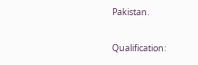Pakistan.

Qualification: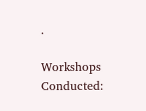.

Workshops Conducted: